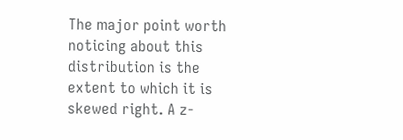The major point worth noticing about this distribution is the extent to which it is skewed right. A z-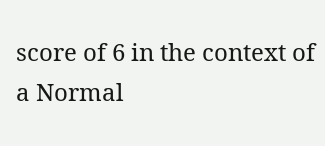score of 6 in the context of a Normal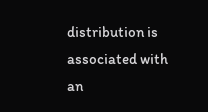distribution is associated with an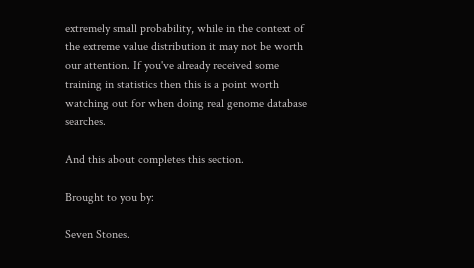extremely small probability, while in the context of the extreme value distribution it may not be worth our attention. If you've already received some training in statistics then this is a point worth watching out for when doing real genome database searches.

And this about completes this section.

Brought to you by:

Seven Stones.